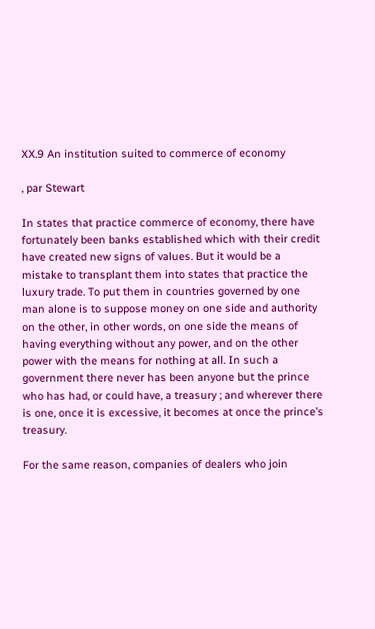XX.9 An institution suited to commerce of economy

, par Stewart

In states that practice commerce of economy, there have fortunately been banks established which with their credit have created new signs of values. But it would be a mistake to transplant them into states that practice the luxury trade. To put them in countries governed by one man alone is to suppose money on one side and authority on the other, in other words, on one side the means of having everything without any power, and on the other power with the means for nothing at all. In such a government there never has been anyone but the prince who has had, or could have, a treasury ; and wherever there is one, once it is excessive, it becomes at once the prince’s treasury.

For the same reason, companies of dealers who join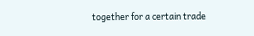together for a certain trade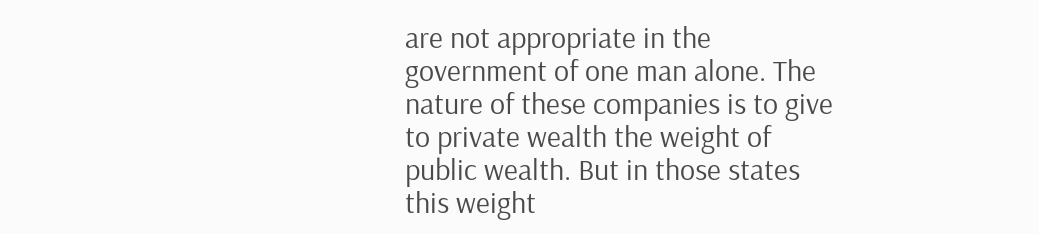are not appropriate in the government of one man alone. The nature of these companies is to give to private wealth the weight of public wealth. But in those states this weight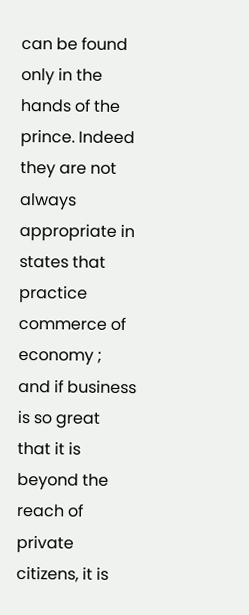can be found only in the hands of the prince. Indeed they are not always appropriate in states that practice commerce of economy ; and if business is so great that it is beyond the reach of private citizens, it is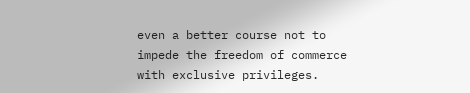even a better course not to impede the freedom of commerce with exclusive privileges.